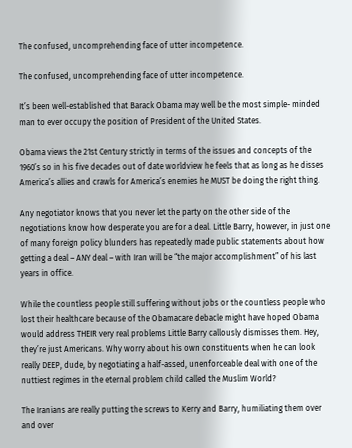The confused, uncomprehending face of utter incompetence.

The confused, uncomprehending face of utter incompetence.

It’s been well-established that Barack Obama may well be the most simple- minded man to ever occupy the position of President of the United States.

Obama views the 21st Century strictly in terms of the issues and concepts of the 1960’s so in his five decades out of date worldview he feels that as long as he disses America’s allies and crawls for America’s enemies he MUST be doing the right thing.

Any negotiator knows that you never let the party on the other side of the negotiations know how desperate you are for a deal. Little Barry, however, in just one of many foreign policy blunders has repeatedly made public statements about how getting a deal – ANY deal – with Iran will be “the major accomplishment” of his last years in office.

While the countless people still suffering without jobs or the countless people who lost their healthcare because of the Obamacare debacle might have hoped Obama would address THEIR very real problems Little Barry callously dismisses them. Hey, they’re just Americans. Why worry about his own constituents when he can look really DEEP, dude, by negotiating a half-assed, unenforceable deal with one of the nuttiest regimes in the eternal problem child called the Muslim World?

The Iranians are really putting the screws to Kerry and Barry, humiliating them over and over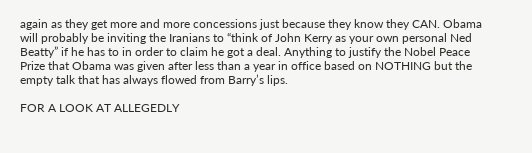again as they get more and more concessions just because they know they CAN. Obama will probably be inviting the Iranians to “think of John Kerry as your own personal Ned Beatty” if he has to in order to claim he got a deal. Anything to justify the Nobel Peace Prize that Obama was given after less than a year in office based on NOTHING but the empty talk that has always flowed from Barry’s lips.

FOR A LOOK AT ALLEGEDLY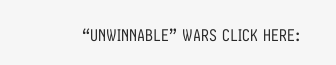“UNWINNABLE” WARS CLICK HERE: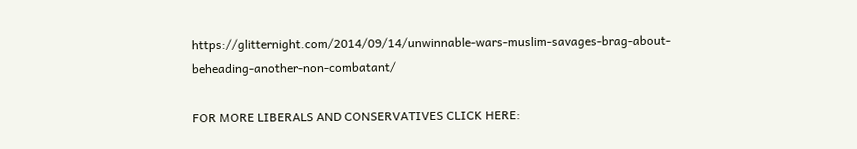https://glitternight.com/2014/09/14/unwinnable-wars-muslim-savages-brag-about-beheading-another-non-combatant/

FOR MORE LIBERALS AND CONSERVATIVES CLICK HERE: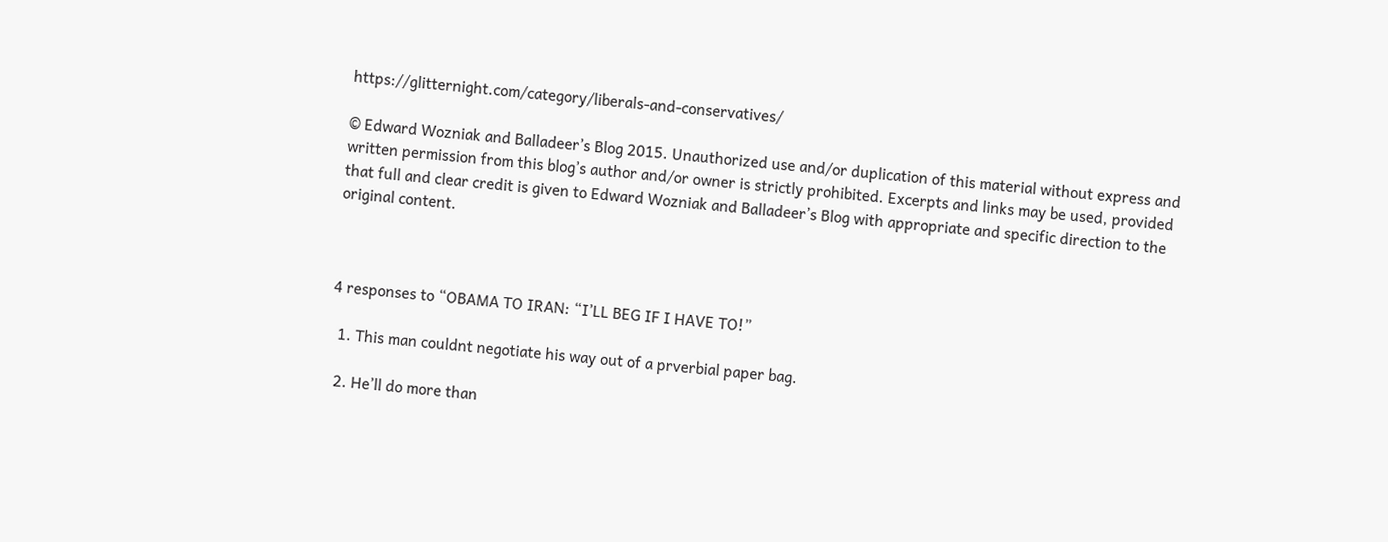https://glitternight.com/category/liberals-and-conservatives/

© Edward Wozniak and Balladeer’s Blog 2015. Unauthorized use and/or duplication of this material without express and written permission from this blog’s author and/or owner is strictly prohibited. Excerpts and links may be used, provided that full and clear credit is given to Edward Wozniak and Balladeer’s Blog with appropriate and specific direction to the original content.



4 responses to “OBAMA TO IRAN: “I’LL BEG IF I HAVE TO!”

  1. This man couldnt negotiate his way out of a prverbial paper bag.

  2. He’ll do more than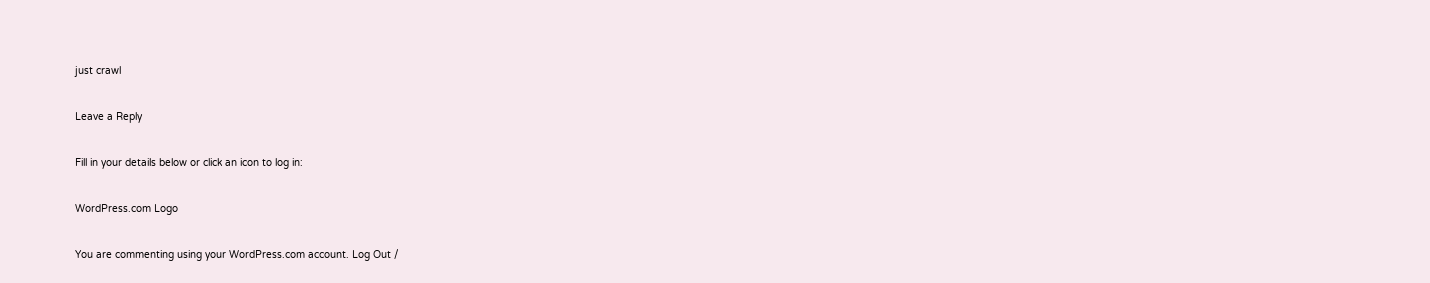just crawl

Leave a Reply

Fill in your details below or click an icon to log in:

WordPress.com Logo

You are commenting using your WordPress.com account. Log Out /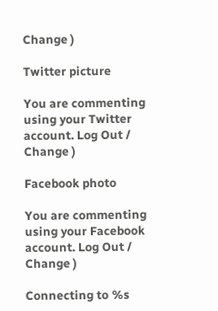Change )

Twitter picture

You are commenting using your Twitter account. Log Out /  Change )

Facebook photo

You are commenting using your Facebook account. Log Out /  Change )

Connecting to %s